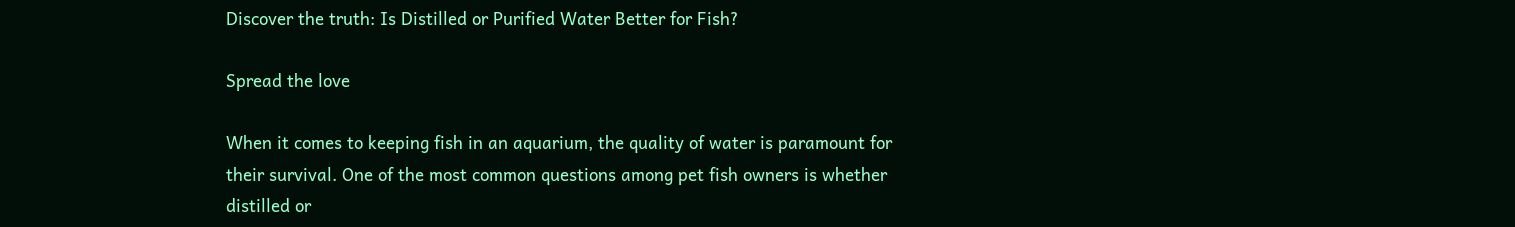Discover the truth: Is Distilled or Purified Water Better for Fish?

Spread the love

When it comes to keeping fish in an aquarium, the quality of water is paramount for their survival. One of the most common questions among pet fish owners is whether distilled or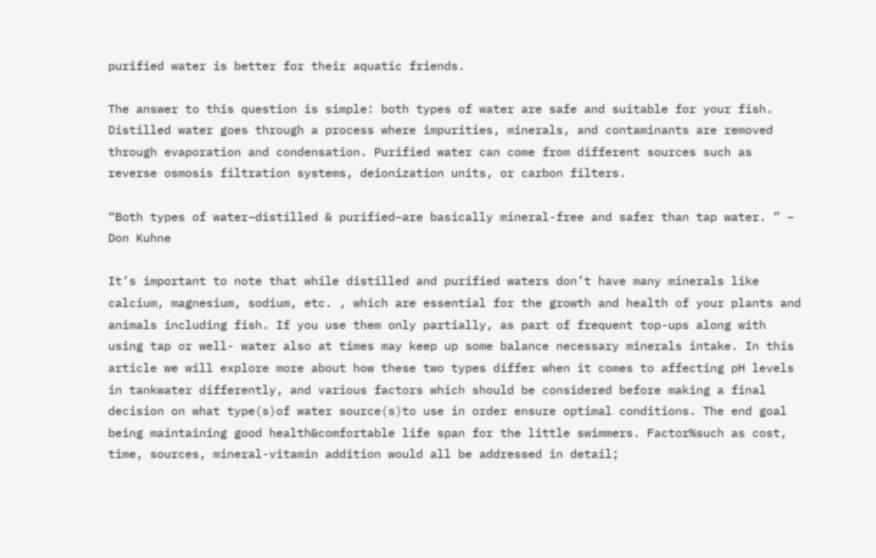purified water is better for their aquatic friends.

The answer to this question is simple: both types of water are safe and suitable for your fish. Distilled water goes through a process where impurities, minerals, and contaminants are removed through evaporation and condensation. Purified water can come from different sources such as reverse osmosis filtration systems, deionization units, or carbon filters.

“Both types of water–distilled & purified–are basically mineral-free and safer than tap water. ” – Don Kuhne

It’s important to note that while distilled and purified waters don’t have many minerals like calcium, magnesium, sodium, etc. , which are essential for the growth and health of your plants and animals including fish. If you use them only partially, as part of frequent top-ups along with using tap or well- water also at times may keep up some balance necessary minerals intake. In this article we will explore more about how these two types differ when it comes to affecting pH levels in tankwater differently, and various factors which should be considered before making a final decision on what type(s)of water source(s)to use in order ensure optimal conditions. The end goal being maintaining good health&comfortable life span for the little swimmers. Factor%such as cost, time, sources, mineral-vitamin addition would all be addressed in detail;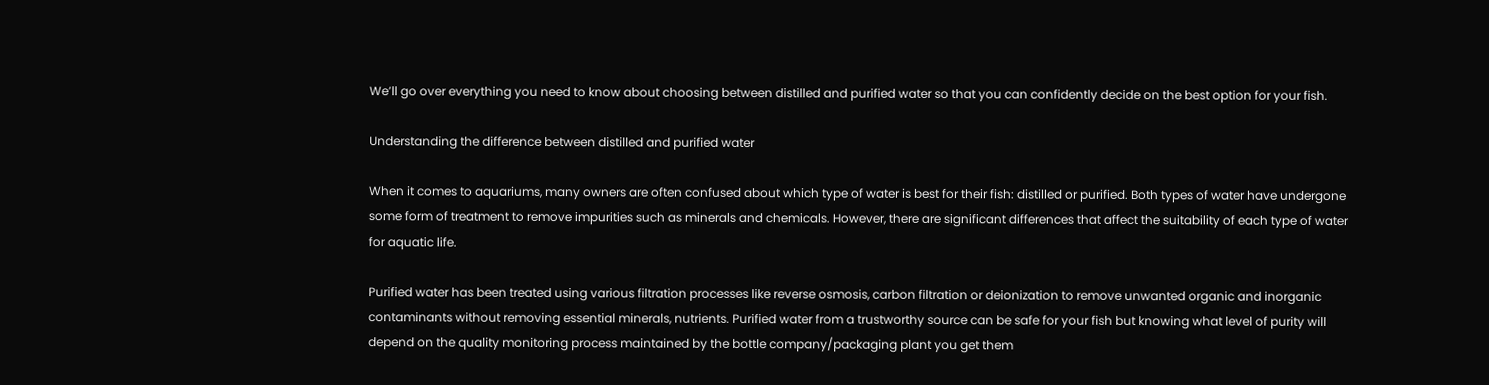We’ll go over everything you need to know about choosing between distilled and purified water so that you can confidently decide on the best option for your fish.

Understanding the difference between distilled and purified water

When it comes to aquariums, many owners are often confused about which type of water is best for their fish: distilled or purified. Both types of water have undergone some form of treatment to remove impurities such as minerals and chemicals. However, there are significant differences that affect the suitability of each type of water for aquatic life.

Purified water has been treated using various filtration processes like reverse osmosis, carbon filtration or deionization to remove unwanted organic and inorganic contaminants without removing essential minerals, nutrients. Purified water from a trustworthy source can be safe for your fish but knowing what level of purity will depend on the quality monitoring process maintained by the bottle company/packaging plant you get them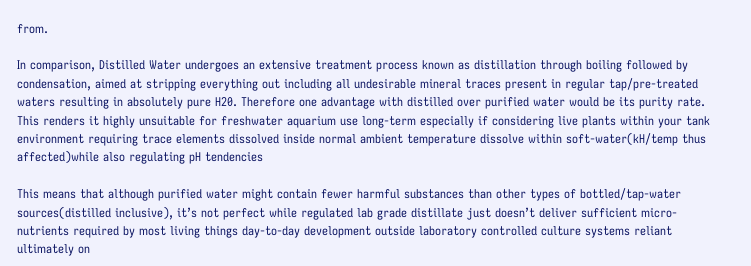from.

In comparison, Distilled Water undergoes an extensive treatment process known as distillation through boiling followed by condensation, aimed at stripping everything out including all undesirable mineral traces present in regular tap/pre-treated waters resulting in absolutely pure H20. Therefore one advantage with distilled over purified water would be its purity rate. This renders it highly unsuitable for freshwater aquarium use long-term especially if considering live plants within your tank environment requiring trace elements dissolved inside normal ambient temperature dissolve within soft-water(kH/temp thus affected)while also regulating pH tendencies

This means that although purified water might contain fewer harmful substances than other types of bottled/tap-water sources(distilled inclusive), it’s not perfect while regulated lab grade distillate just doesn’t deliver sufficient micro-nutrients required by most living things day-to-day development outside laboratory controlled culture systems reliant ultimately on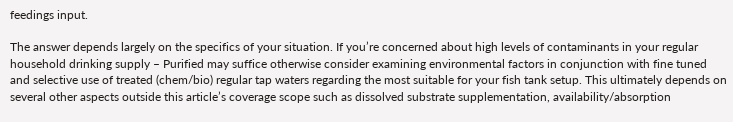feedings input.

The answer depends largely on the specifics of your situation. If you’re concerned about high levels of contaminants in your regular household drinking supply – Purified may suffice otherwise consider examining environmental factors in conjunction with fine tuned and selective use of treated (chem/bio) regular tap waters regarding the most suitable for your fish tank setup. This ultimately depends on several other aspects outside this article’s coverage scope such as dissolved substrate supplementation, availability/absorption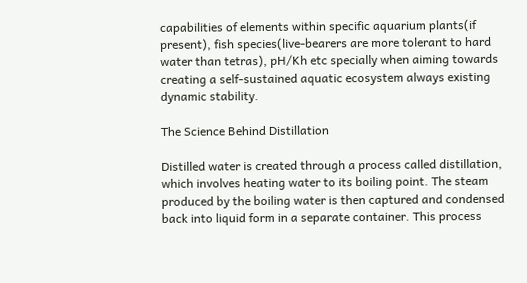capabilities of elements within specific aquarium plants(if present), fish species(live-bearers are more tolerant to hard water than tetras), pH/Kh etc specially when aiming towards creating a self-sustained aquatic ecosystem always existing dynamic stability.

The Science Behind Distillation

Distilled water is created through a process called distillation, which involves heating water to its boiling point. The steam produced by the boiling water is then captured and condensed back into liquid form in a separate container. This process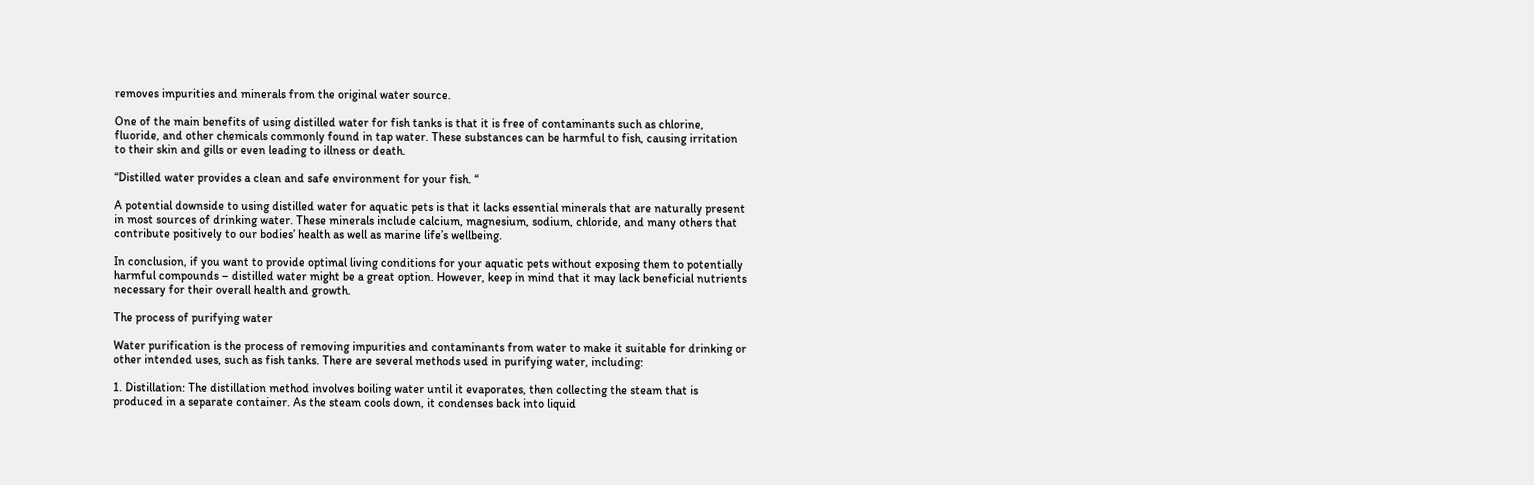removes impurities and minerals from the original water source.

One of the main benefits of using distilled water for fish tanks is that it is free of contaminants such as chlorine, fluoride, and other chemicals commonly found in tap water. These substances can be harmful to fish, causing irritation to their skin and gills or even leading to illness or death.

“Distilled water provides a clean and safe environment for your fish. “

A potential downside to using distilled water for aquatic pets is that it lacks essential minerals that are naturally present in most sources of drinking water. These minerals include calcium, magnesium, sodium, chloride, and many others that contribute positively to our bodies’ health as well as marine life’s wellbeing.

In conclusion, if you want to provide optimal living conditions for your aquatic pets without exposing them to potentially harmful compounds – distilled water might be a great option. However, keep in mind that it may lack beneficial nutrients necessary for their overall health and growth.

The process of purifying water

Water purification is the process of removing impurities and contaminants from water to make it suitable for drinking or other intended uses, such as fish tanks. There are several methods used in purifying water, including:

1. Distillation: The distillation method involves boiling water until it evaporates, then collecting the steam that is produced in a separate container. As the steam cools down, it condenses back into liquid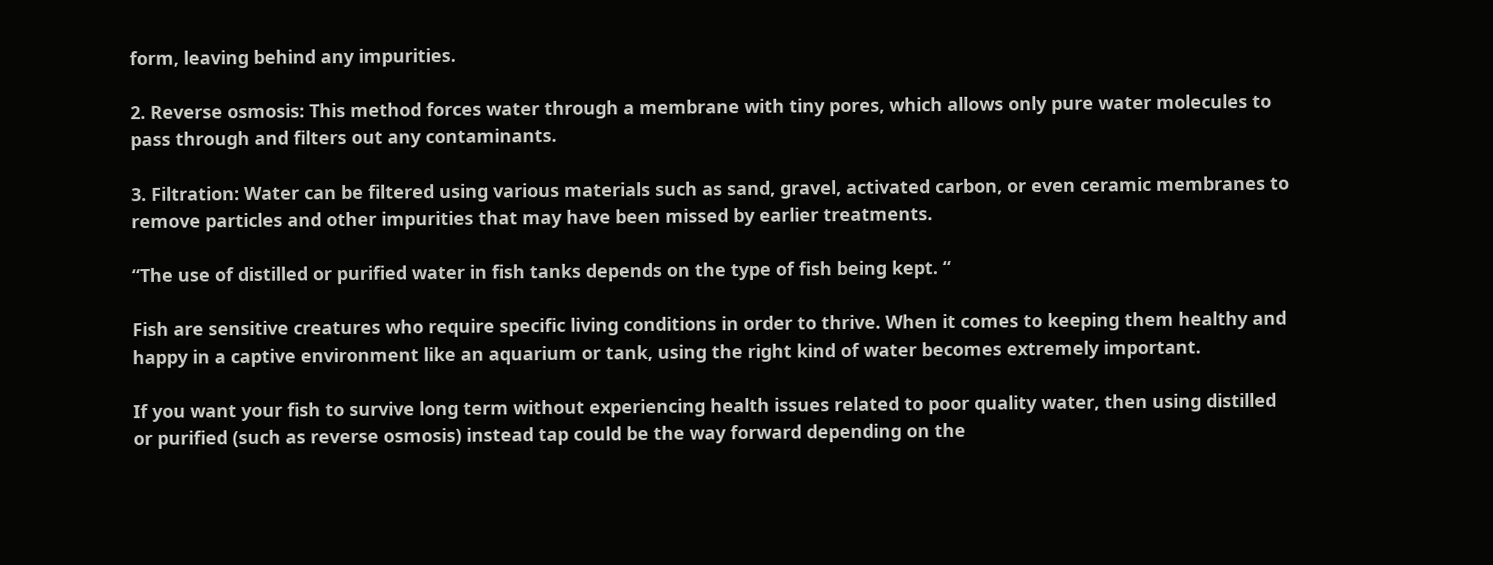form, leaving behind any impurities.

2. Reverse osmosis: This method forces water through a membrane with tiny pores, which allows only pure water molecules to pass through and filters out any contaminants.

3. Filtration: Water can be filtered using various materials such as sand, gravel, activated carbon, or even ceramic membranes to remove particles and other impurities that may have been missed by earlier treatments.

“The use of distilled or purified water in fish tanks depends on the type of fish being kept. “

Fish are sensitive creatures who require specific living conditions in order to thrive. When it comes to keeping them healthy and happy in a captive environment like an aquarium or tank, using the right kind of water becomes extremely important.

If you want your fish to survive long term without experiencing health issues related to poor quality water, then using distilled or purified (such as reverse osmosis) instead tap could be the way forward depending on the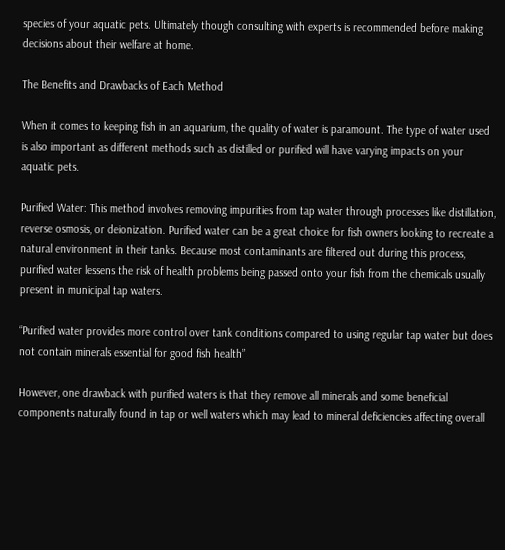species of your aquatic pets. Ultimately though consulting with experts is recommended before making decisions about their welfare at home.

The Benefits and Drawbacks of Each Method

When it comes to keeping fish in an aquarium, the quality of water is paramount. The type of water used is also important as different methods such as distilled or purified will have varying impacts on your aquatic pets.

Purified Water: This method involves removing impurities from tap water through processes like distillation, reverse osmosis, or deionization. Purified water can be a great choice for fish owners looking to recreate a natural environment in their tanks. Because most contaminants are filtered out during this process, purified water lessens the risk of health problems being passed onto your fish from the chemicals usually present in municipal tap waters.

“Purified water provides more control over tank conditions compared to using regular tap water but does not contain minerals essential for good fish health”

However, one drawback with purified waters is that they remove all minerals and some beneficial components naturally found in tap or well waters which may lead to mineral deficiencies affecting overall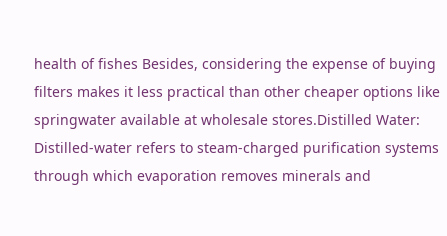health of fishes Besides, considering the expense of buying filters makes it less practical than other cheaper options like springwater available at wholesale stores.Distilled Water: Distilled-water refers to steam-charged purification systems through which evaporation removes minerals and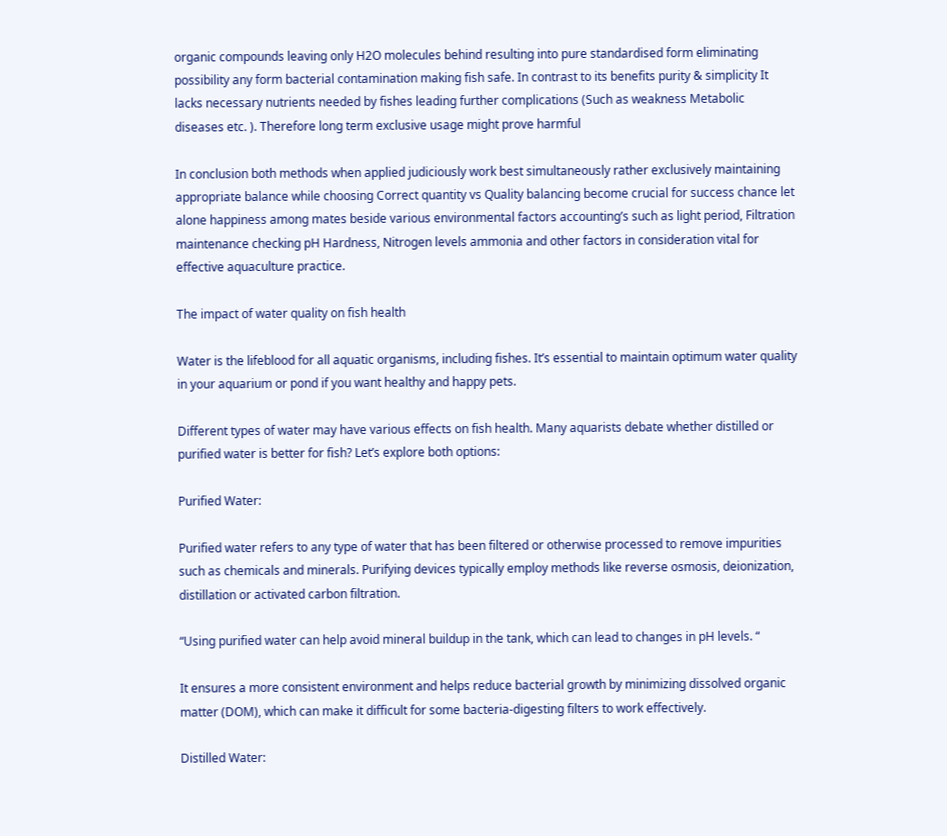organic compounds leaving only H2O molecules behind resulting into pure standardised form eliminating possibility any form bacterial contamination making fish safe. In contrast to its benefits purity & simplicity It lacks necessary nutrients needed by fishes leading further complications (Such as weakness Metabolic diseases etc. ). Therefore long term exclusive usage might prove harmful

In conclusion both methods when applied judiciously work best simultaneously rather exclusively maintaining appropriate balance while choosing Correct quantity vs Quality balancing become crucial for success chance let alone happiness among mates beside various environmental factors accounting’s such as light period, Filtration maintenance checking pH Hardness, Nitrogen levels ammonia and other factors in consideration vital for effective aquaculture practice.

The impact of water quality on fish health

Water is the lifeblood for all aquatic organisms, including fishes. It’s essential to maintain optimum water quality in your aquarium or pond if you want healthy and happy pets.

Different types of water may have various effects on fish health. Many aquarists debate whether distilled or purified water is better for fish? Let’s explore both options:

Purified Water:

Purified water refers to any type of water that has been filtered or otherwise processed to remove impurities such as chemicals and minerals. Purifying devices typically employ methods like reverse osmosis, deionization, distillation or activated carbon filtration.

“Using purified water can help avoid mineral buildup in the tank, which can lead to changes in pH levels. “

It ensures a more consistent environment and helps reduce bacterial growth by minimizing dissolved organic matter (DOM), which can make it difficult for some bacteria-digesting filters to work effectively.

Distilled Water: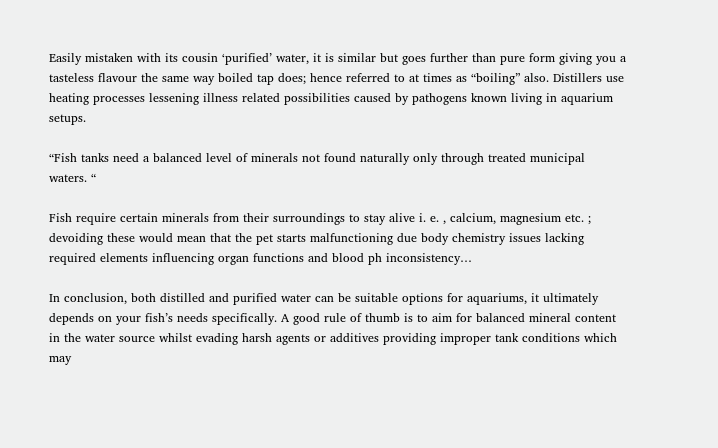Easily mistaken with its cousin ‘purified’ water, it is similar but goes further than pure form giving you a tasteless flavour the same way boiled tap does; hence referred to at times as “boiling” also. Distillers use heating processes lessening illness related possibilities caused by pathogens known living in aquarium setups.

“Fish tanks need a balanced level of minerals not found naturally only through treated municipal waters. “

Fish require certain minerals from their surroundings to stay alive i. e. , calcium, magnesium etc. ; devoiding these would mean that the pet starts malfunctioning due body chemistry issues lacking required elements influencing organ functions and blood ph inconsistency…

In conclusion, both distilled and purified water can be suitable options for aquariums, it ultimately depends on your fish’s needs specifically. A good rule of thumb is to aim for balanced mineral content in the water source whilst evading harsh agents or additives providing improper tank conditions which may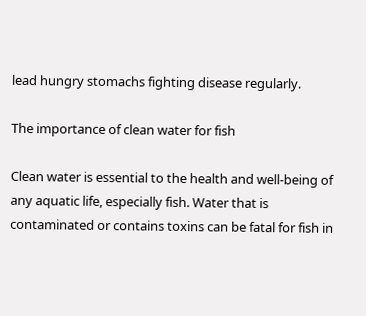lead hungry stomachs fighting disease regularly.

The importance of clean water for fish

Clean water is essential to the health and well-being of any aquatic life, especially fish. Water that is contaminated or contains toxins can be fatal for fish in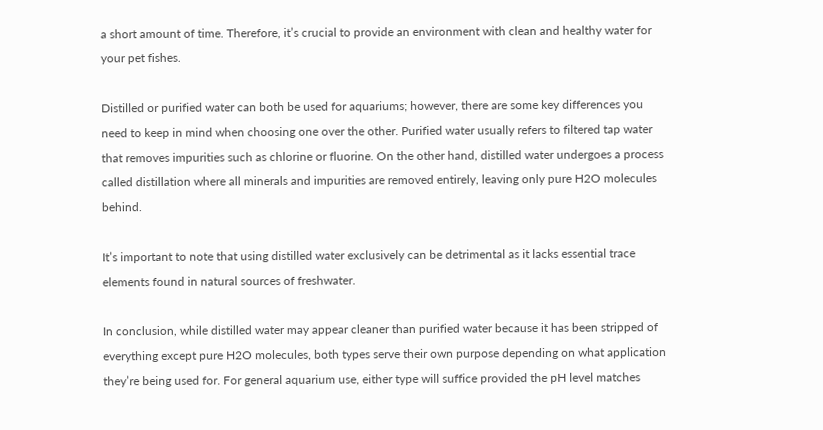a short amount of time. Therefore, it’s crucial to provide an environment with clean and healthy water for your pet fishes.

Distilled or purified water can both be used for aquariums; however, there are some key differences you need to keep in mind when choosing one over the other. Purified water usually refers to filtered tap water that removes impurities such as chlorine or fluorine. On the other hand, distilled water undergoes a process called distillation where all minerals and impurities are removed entirely, leaving only pure H2O molecules behind.

It’s important to note that using distilled water exclusively can be detrimental as it lacks essential trace elements found in natural sources of freshwater.

In conclusion, while distilled water may appear cleaner than purified water because it has been stripped of everything except pure H2O molecules, both types serve their own purpose depending on what application they’re being used for. For general aquarium use, either type will suffice provided the pH level matches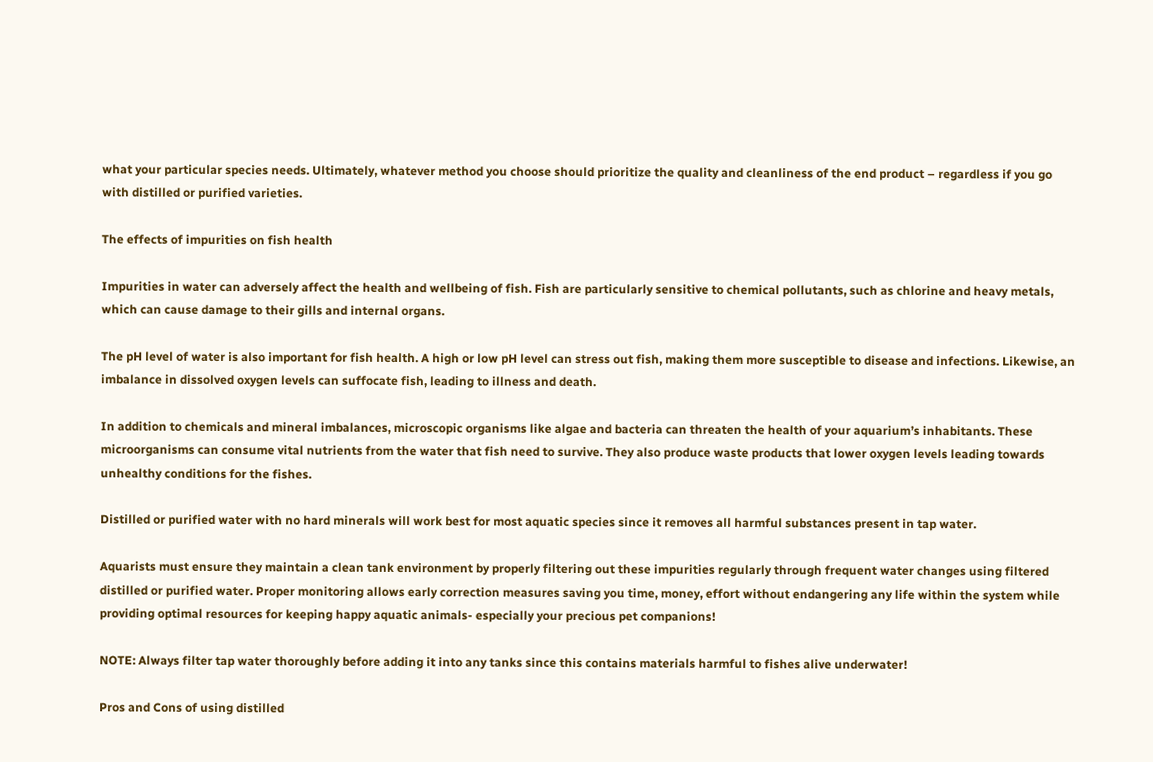what your particular species needs. Ultimately, whatever method you choose should prioritize the quality and cleanliness of the end product – regardless if you go with distilled or purified varieties.

The effects of impurities on fish health

Impurities in water can adversely affect the health and wellbeing of fish. Fish are particularly sensitive to chemical pollutants, such as chlorine and heavy metals, which can cause damage to their gills and internal organs.

The pH level of water is also important for fish health. A high or low pH level can stress out fish, making them more susceptible to disease and infections. Likewise, an imbalance in dissolved oxygen levels can suffocate fish, leading to illness and death.

In addition to chemicals and mineral imbalances, microscopic organisms like algae and bacteria can threaten the health of your aquarium’s inhabitants. These microorganisms can consume vital nutrients from the water that fish need to survive. They also produce waste products that lower oxygen levels leading towards unhealthy conditions for the fishes.

Distilled or purified water with no hard minerals will work best for most aquatic species since it removes all harmful substances present in tap water.

Aquarists must ensure they maintain a clean tank environment by properly filtering out these impurities regularly through frequent water changes using filtered distilled or purified water. Proper monitoring allows early correction measures saving you time, money, effort without endangering any life within the system while providing optimal resources for keeping happy aquatic animals- especially your precious pet companions!

NOTE: Always filter tap water thoroughly before adding it into any tanks since this contains materials harmful to fishes alive underwater!

Pros and Cons of using distilled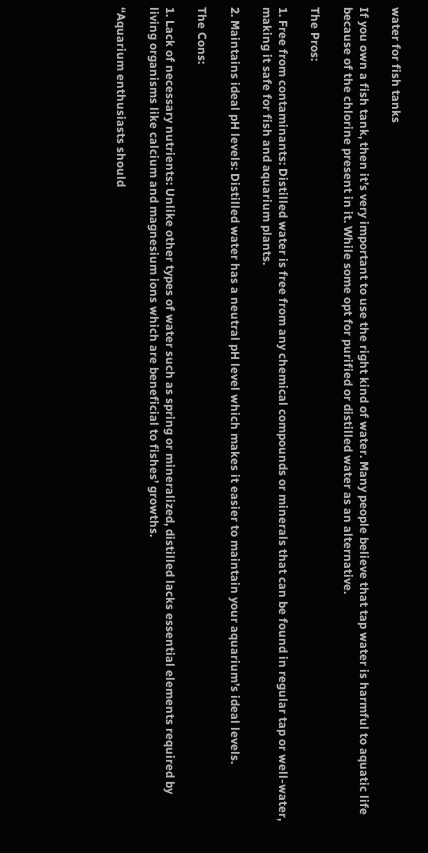water for fish tanks

If you own a fish tank, then it’s very important to use the right kind of water. Many people believe that tap water is harmful to aquatic life because of the chlorine present in it. While some opt for purified or distilled water as an alternative.

The Pros:

1. Free from contaminants: Distilled water is free from any chemical compounds or minerals that can be found in regular tap or well-water, making it safe for fish and aquarium plants.

2. Maintains ideal pH levels: Distilled water has a neutral pH level which makes it easier to maintain your aquarium’s ideal levels.

The Cons:

1. Lack of necessary nutrients: Unlike other types of water such as spring or mineralized, distilled lacks essential elements required by living organisms like calcium and magnesium ions which are beneficial to fishes’ growths.

“Aquarium enthusiasts should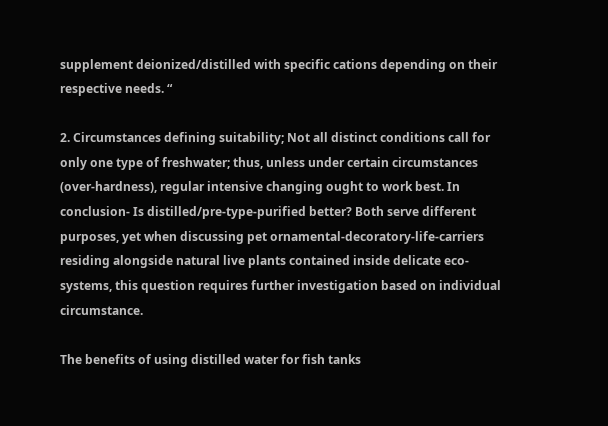supplement deionized/distilled with specific cations depending on their respective needs. “

2. Circumstances defining suitability; Not all distinct conditions call for only one type of freshwater; thus, unless under certain circumstances (over-hardness), regular intensive changing ought to work best. In conclusion- Is distilled/pre-type-purified better? Both serve different purposes, yet when discussing pet ornamental-decoratory-life-carriers residing alongside natural live plants contained inside delicate eco-systems, this question requires further investigation based on individual circumstance.

The benefits of using distilled water for fish tanks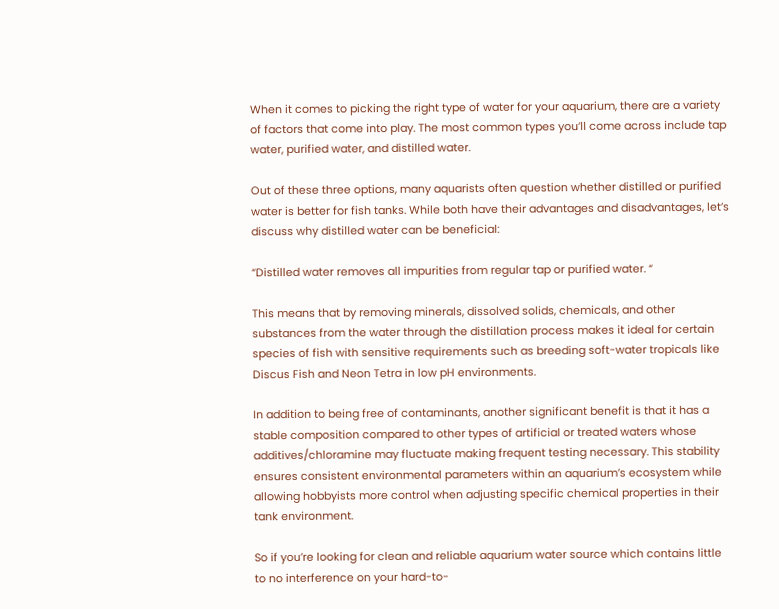When it comes to picking the right type of water for your aquarium, there are a variety of factors that come into play. The most common types you’ll come across include tap water, purified water, and distilled water.

Out of these three options, many aquarists often question whether distilled or purified water is better for fish tanks. While both have their advantages and disadvantages, let’s discuss why distilled water can be beneficial:

“Distilled water removes all impurities from regular tap or purified water. “

This means that by removing minerals, dissolved solids, chemicals, and other substances from the water through the distillation process makes it ideal for certain species of fish with sensitive requirements such as breeding soft-water tropicals like Discus Fish and Neon Tetra in low pH environments.

In addition to being free of contaminants, another significant benefit is that it has a stable composition compared to other types of artificial or treated waters whose additives/chloramine may fluctuate making frequent testing necessary. This stability ensures consistent environmental parameters within an aquarium’s ecosystem while allowing hobbyists more control when adjusting specific chemical properties in their tank environment.

So if you’re looking for clean and reliable aquarium water source which contains little to no interference on your hard-to-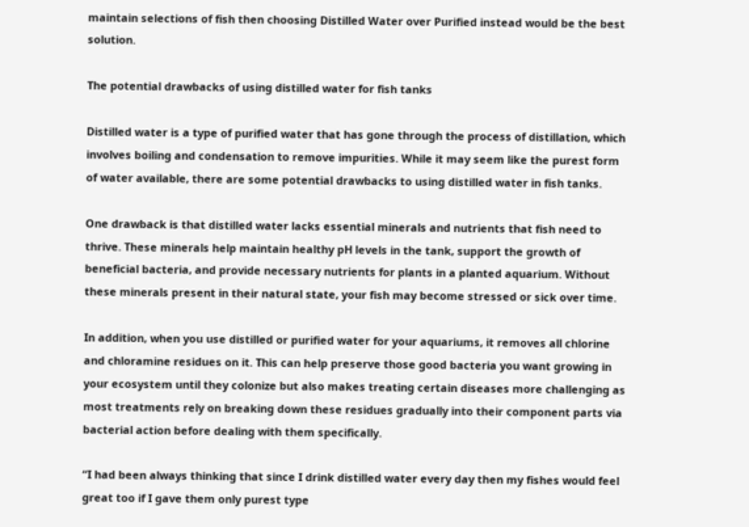maintain selections of fish then choosing Distilled Water over Purified instead would be the best solution.

The potential drawbacks of using distilled water for fish tanks

Distilled water is a type of purified water that has gone through the process of distillation, which involves boiling and condensation to remove impurities. While it may seem like the purest form of water available, there are some potential drawbacks to using distilled water in fish tanks.

One drawback is that distilled water lacks essential minerals and nutrients that fish need to thrive. These minerals help maintain healthy pH levels in the tank, support the growth of beneficial bacteria, and provide necessary nutrients for plants in a planted aquarium. Without these minerals present in their natural state, your fish may become stressed or sick over time.

In addition, when you use distilled or purified water for your aquariums, it removes all chlorine and chloramine residues on it. This can help preserve those good bacteria you want growing in your ecosystem until they colonize but also makes treating certain diseases more challenging as most treatments rely on breaking down these residues gradually into their component parts via bacterial action before dealing with them specifically.

“I had been always thinking that since I drink distilled water every day then my fishes would feel great too if I gave them only purest type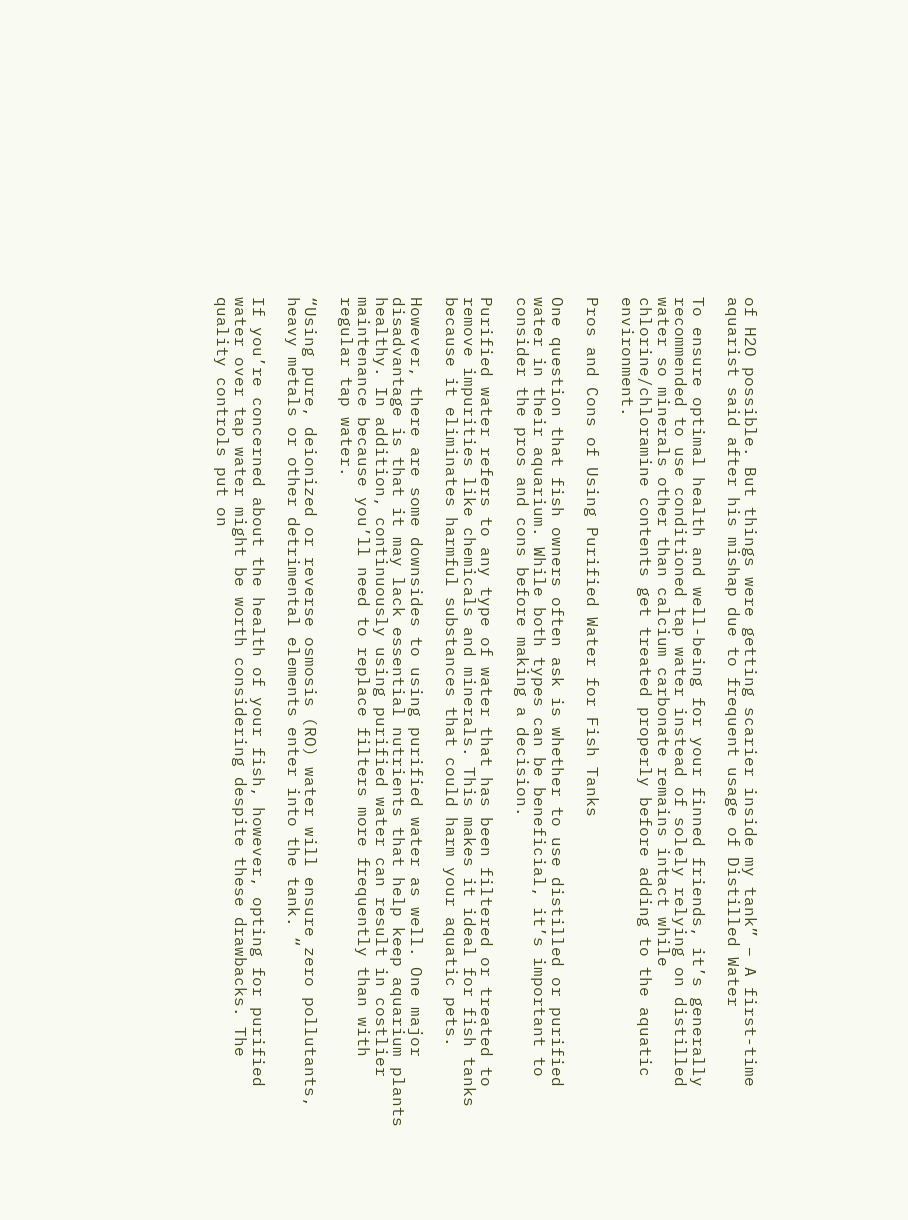of H2O possible. But things were getting scarier inside my tank” – A first-time aquarist said after his mishap due to frequent usage of Distilled Water

To ensure optimal health and well-being for your finned friends, it’s generally recommended to use conditioned tap water instead of solely relying on distilled water so minerals other than calcium carbonate remains intact while chlorine/chloramine contents get treated properly before adding to the aquatic environment.

Pros and Cons of Using Purified Water for Fish Tanks

One question that fish owners often ask is whether to use distilled or purified water in their aquarium. While both types can be beneficial, it’s important to consider the pros and cons before making a decision.

Purified water refers to any type of water that has been filtered or treated to remove impurities like chemicals and minerals. This makes it ideal for fish tanks because it eliminates harmful substances that could harm your aquatic pets.

However, there are some downsides to using purified water as well. One major disadvantage is that it may lack essential nutrients that help keep aquarium plants healthy. In addition, continuously using purified water can result in costlier maintenance because you’ll need to replace filters more frequently than with regular tap water.

“Using pure, deionized or reverse osmosis (RO) water will ensure zero pollutants, heavy metals or other detrimental elements enter into the tank. “

If you’re concerned about the health of your fish, however, opting for purified water over tap water might be worth considering despite these drawbacks. The quality controls put on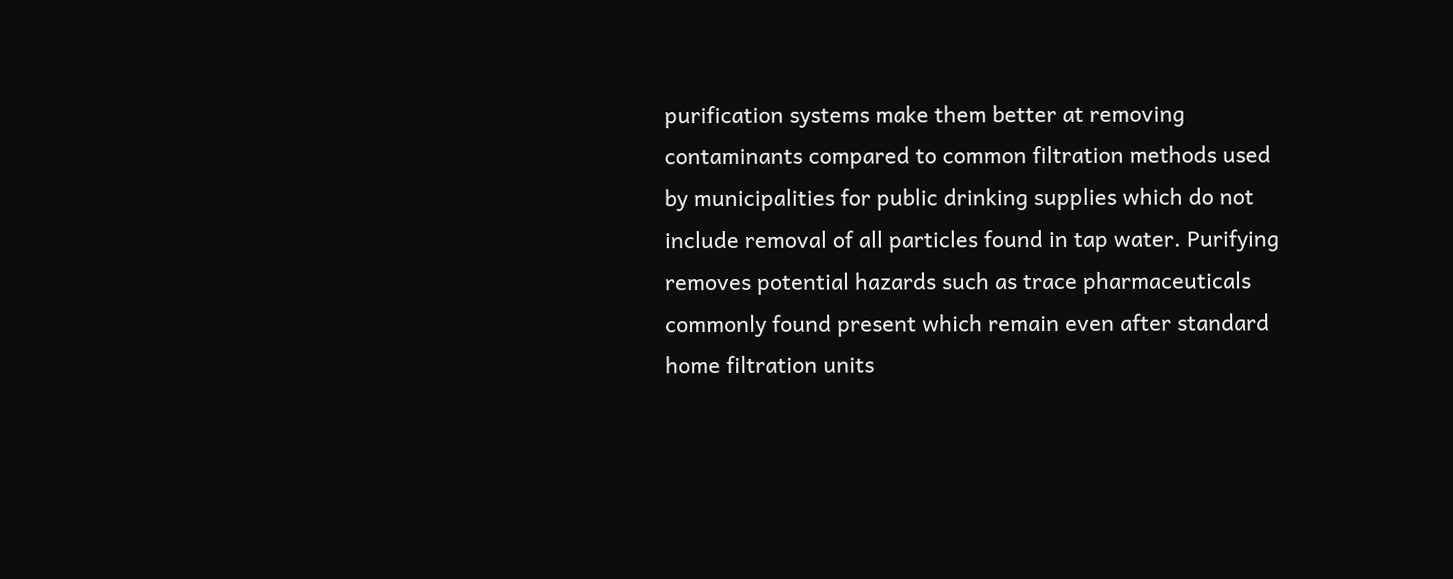purification systems make them better at removing contaminants compared to common filtration methods used by municipalities for public drinking supplies which do not include removal of all particles found in tap water. Purifying removes potential hazards such as trace pharmaceuticals commonly found present which remain even after standard home filtration units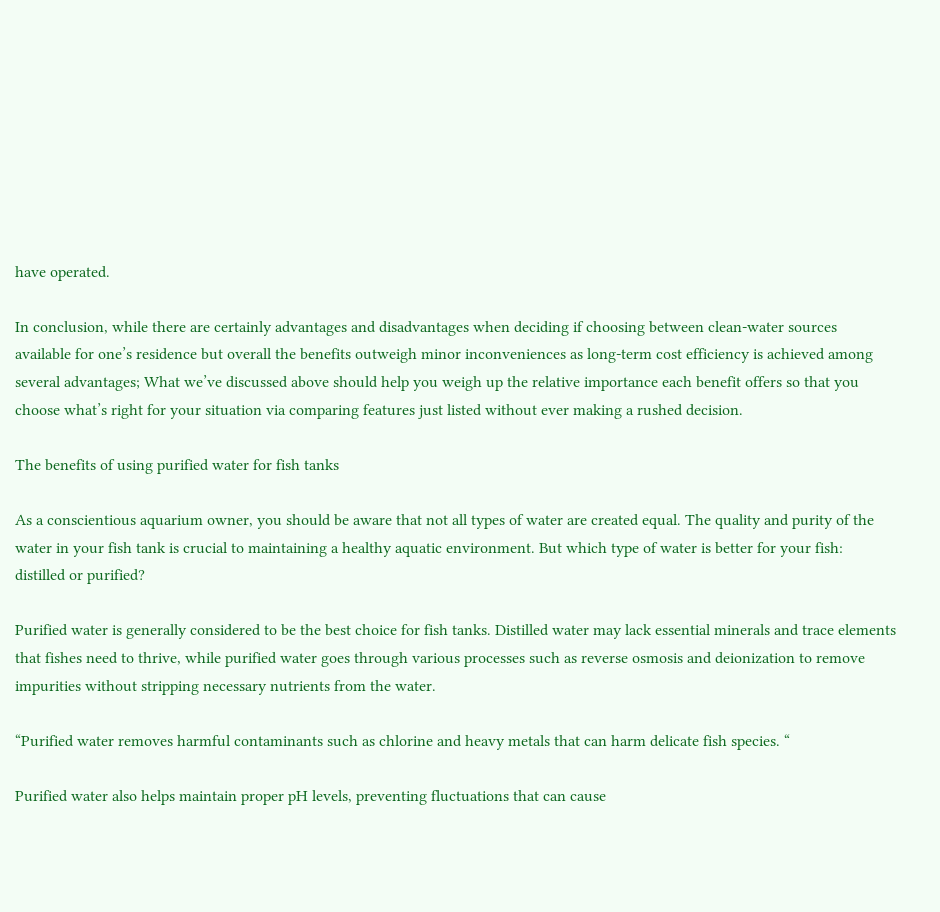have operated.

In conclusion, while there are certainly advantages and disadvantages when deciding if choosing between clean-water sources available for one’s residence but overall the benefits outweigh minor inconveniences as long-term cost efficiency is achieved among several advantages; What we’ve discussed above should help you weigh up the relative importance each benefit offers so that you choose what’s right for your situation via comparing features just listed without ever making a rushed decision.

The benefits of using purified water for fish tanks

As a conscientious aquarium owner, you should be aware that not all types of water are created equal. The quality and purity of the water in your fish tank is crucial to maintaining a healthy aquatic environment. But which type of water is better for your fish: distilled or purified?

Purified water is generally considered to be the best choice for fish tanks. Distilled water may lack essential minerals and trace elements that fishes need to thrive, while purified water goes through various processes such as reverse osmosis and deionization to remove impurities without stripping necessary nutrients from the water.

“Purified water removes harmful contaminants such as chlorine and heavy metals that can harm delicate fish species. “

Purified water also helps maintain proper pH levels, preventing fluctuations that can cause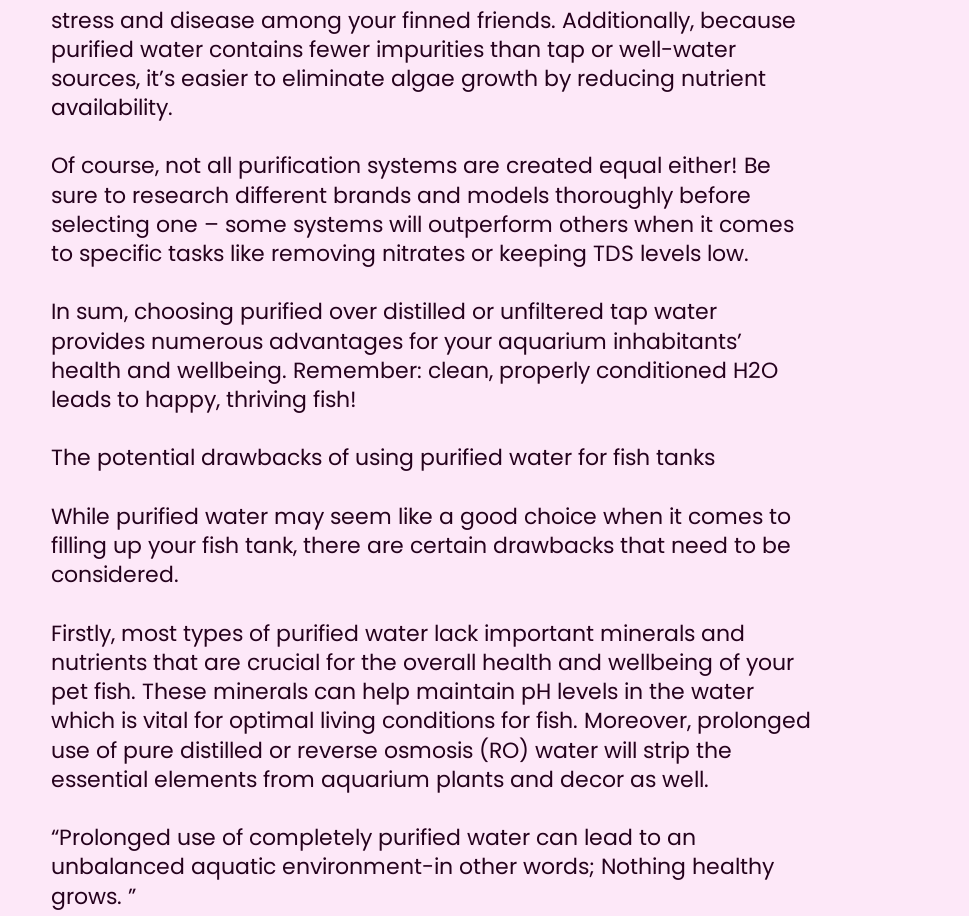stress and disease among your finned friends. Additionally, because purified water contains fewer impurities than tap or well-water sources, it’s easier to eliminate algae growth by reducing nutrient availability.

Of course, not all purification systems are created equal either! Be sure to research different brands and models thoroughly before selecting one – some systems will outperform others when it comes to specific tasks like removing nitrates or keeping TDS levels low.

In sum, choosing purified over distilled or unfiltered tap water provides numerous advantages for your aquarium inhabitants’ health and wellbeing. Remember: clean, properly conditioned H2O leads to happy, thriving fish!

The potential drawbacks of using purified water for fish tanks

While purified water may seem like a good choice when it comes to filling up your fish tank, there are certain drawbacks that need to be considered.

Firstly, most types of purified water lack important minerals and nutrients that are crucial for the overall health and wellbeing of your pet fish. These minerals can help maintain pH levels in the water which is vital for optimal living conditions for fish. Moreover, prolonged use of pure distilled or reverse osmosis (RO) water will strip the essential elements from aquarium plants and decor as well.

“Prolonged use of completely purified water can lead to an unbalanced aquatic environment-in other words; Nothing healthy grows. ”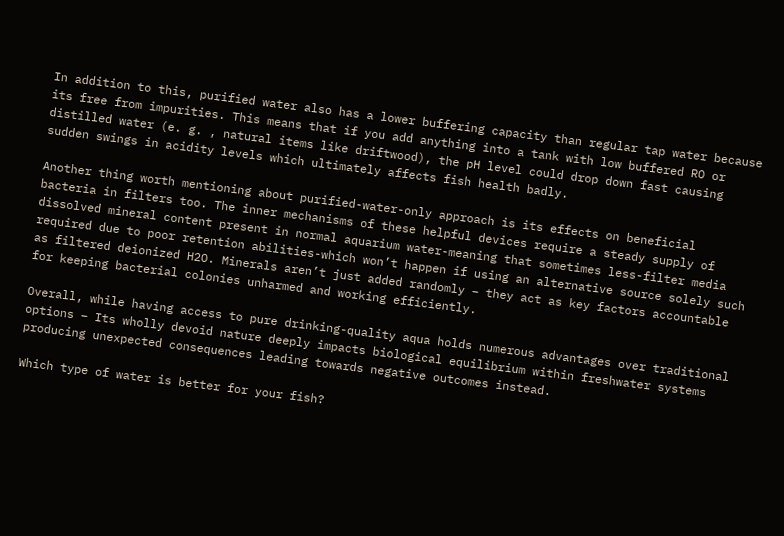In addition to this, purified water also has a lower buffering capacity than regular tap water because its free from impurities. This means that if you add anything into a tank with low buffered RO or distilled water (e. g. , natural items like driftwood), the pH level could drop down fast causing sudden swings in acidity levels which ultimately affects fish health badly.

Another thing worth mentioning about purified-water-only approach is its effects on beneficial bacteria in filters too. The inner mechanisms of these helpful devices require a steady supply of dissolved mineral content present in normal aquarium water-meaning that sometimes less-filter media required due to poor retention abilities-which won’t happen if using an alternative source solely such as filtered deionized H2O. Minerals aren’t just added randomly – they act as key factors accountable for keeping bacterial colonies unharmed and working efficiently.

Overall, while having access to pure drinking-quality aqua holds numerous advantages over traditional options – Its wholly devoid nature deeply impacts biological equilibrium within freshwater systems producing unexpected consequences leading towards negative outcomes instead.

Which type of water is better for your fish?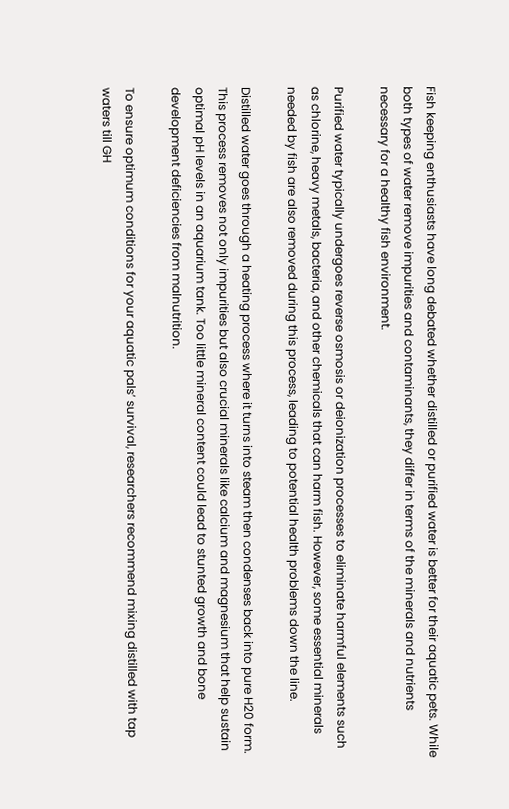Fish keeping enthusiasts have long debated whether distilled or purified water is better for their aquatic pets. While both types of water remove impurities and contaminants, they differ in terms of the minerals and nutrients necessary for a healthy fish environment.

Purified water typically undergoes reverse osmosis or deionization processes to eliminate harmful elements such as chlorine, heavy metals, bacteria, and other chemicals that can harm fish. However, some essential minerals needed by fish are also removed during this process, leading to potential health problems down the line.

Distilled water goes through a heating process where it turns into steam then condenses back into pure H20 form. This process removes not only impurities but also crucial minerals like calcium and magnesium that help sustain optimal pH levels in an aquarium tank. Too little mineral content could lead to stunted growth and bone development deficiencies from malnutrition.

To ensure optimum conditions for your aquatic pals’ survival, researchers recommend mixing distilled with tap waters till GH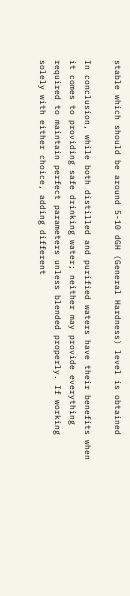stable which should be around 5-10 dGH (General Hardness) level is obtained

In conclusion, while both distilled and purified waters have their benefits when it comes to providing safe drinking water; neither may provide everything required to maintain perfect parameters unless blended properly. If working solely with either choice, adding different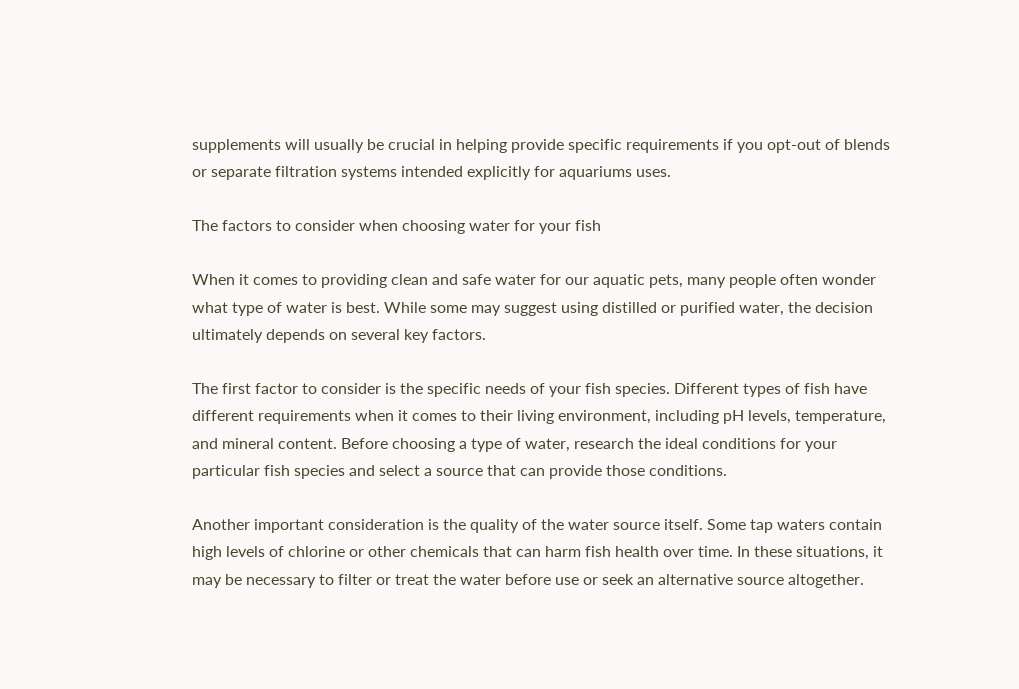supplements will usually be crucial in helping provide specific requirements if you opt-out of blends or separate filtration systems intended explicitly for aquariums uses.

The factors to consider when choosing water for your fish

When it comes to providing clean and safe water for our aquatic pets, many people often wonder what type of water is best. While some may suggest using distilled or purified water, the decision ultimately depends on several key factors.

The first factor to consider is the specific needs of your fish species. Different types of fish have different requirements when it comes to their living environment, including pH levels, temperature, and mineral content. Before choosing a type of water, research the ideal conditions for your particular fish species and select a source that can provide those conditions.

Another important consideration is the quality of the water source itself. Some tap waters contain high levels of chlorine or other chemicals that can harm fish health over time. In these situations, it may be necessary to filter or treat the water before use or seek an alternative source altogether.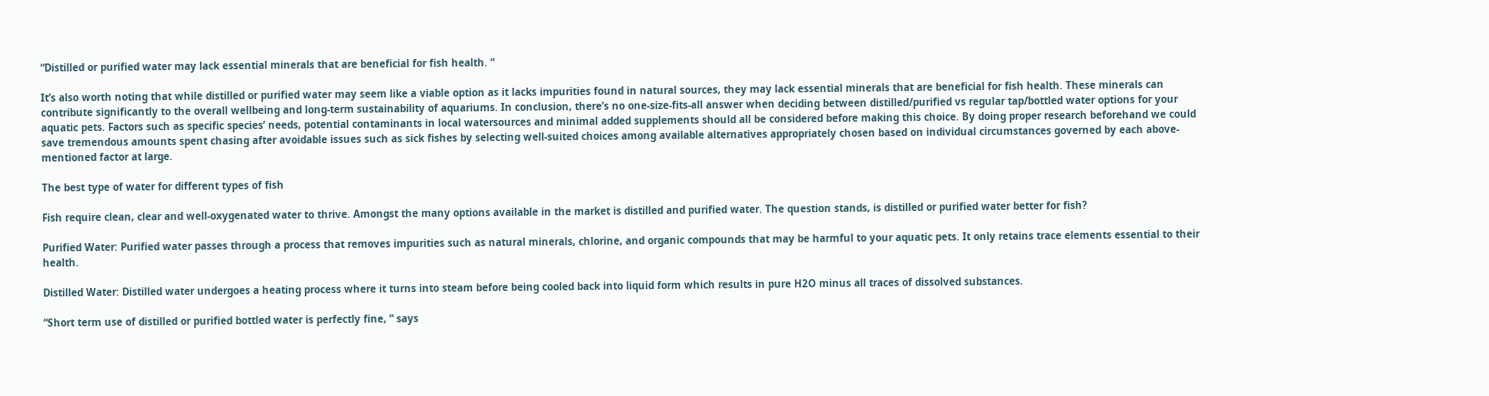“Distilled or purified water may lack essential minerals that are beneficial for fish health. “

It’s also worth noting that while distilled or purified water may seem like a viable option as it lacks impurities found in natural sources, they may lack essential minerals that are beneficial for fish health. These minerals can contribute significantly to the overall wellbeing and long-term sustainability of aquariums. In conclusion, there’s no one-size-fits-all answer when deciding between distilled/purified vs regular tap/bottled water options for your aquatic pets. Factors such as specific species’ needs, potential contaminants in local watersources and minimal added supplements should all be considered before making this choice. By doing proper research beforehand we could save tremendous amounts spent chasing after avoidable issues such as sick fishes by selecting well-suited choices among available alternatives appropriately chosen based on individual circumstances governed by each above-mentioned factor at large.

The best type of water for different types of fish

Fish require clean, clear and well-oxygenated water to thrive. Amongst the many options available in the market is distilled and purified water. The question stands, is distilled or purified water better for fish?

Purified Water: Purified water passes through a process that removes impurities such as natural minerals, chlorine, and organic compounds that may be harmful to your aquatic pets. It only retains trace elements essential to their health.

Distilled Water: Distilled water undergoes a heating process where it turns into steam before being cooled back into liquid form which results in pure H2O minus all traces of dissolved substances.

“Short term use of distilled or purified bottled water is perfectly fine, ” says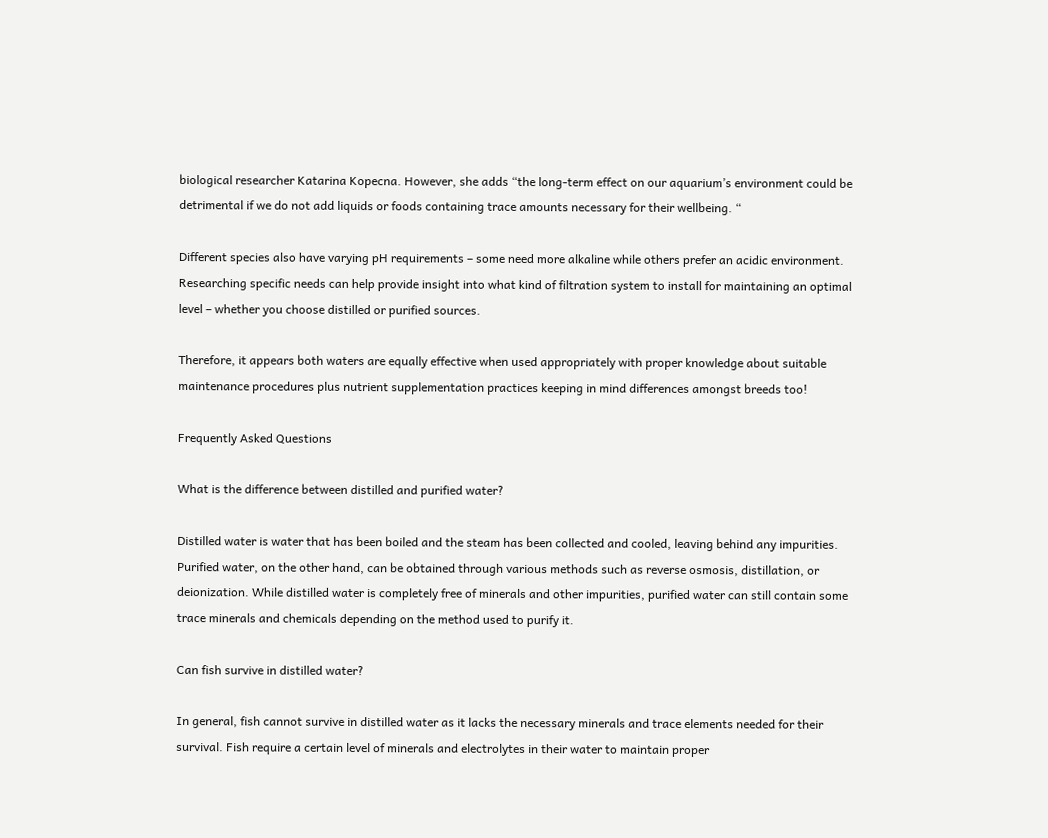biological researcher Katarina Kopecna. However, she adds “the long-term effect on our aquarium’s environment could be detrimental if we do not add liquids or foods containing trace amounts necessary for their wellbeing. “

Different species also have varying pH requirements – some need more alkaline while others prefer an acidic environment. Researching specific needs can help provide insight into what kind of filtration system to install for maintaining an optimal level – whether you choose distilled or purified sources.

Therefore, it appears both waters are equally effective when used appropriately with proper knowledge about suitable maintenance procedures plus nutrient supplementation practices keeping in mind differences amongst breeds too!

Frequently Asked Questions

What is the difference between distilled and purified water?

Distilled water is water that has been boiled and the steam has been collected and cooled, leaving behind any impurities. Purified water, on the other hand, can be obtained through various methods such as reverse osmosis, distillation, or deionization. While distilled water is completely free of minerals and other impurities, purified water can still contain some trace minerals and chemicals depending on the method used to purify it.

Can fish survive in distilled water?

In general, fish cannot survive in distilled water as it lacks the necessary minerals and trace elements needed for their survival. Fish require a certain level of minerals and electrolytes in their water to maintain proper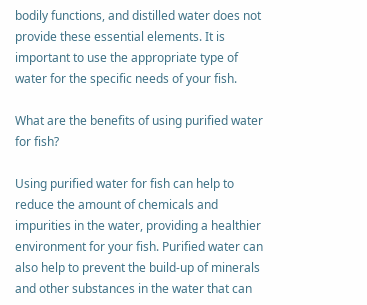bodily functions, and distilled water does not provide these essential elements. It is important to use the appropriate type of water for the specific needs of your fish.

What are the benefits of using purified water for fish?

Using purified water for fish can help to reduce the amount of chemicals and impurities in the water, providing a healthier environment for your fish. Purified water can also help to prevent the build-up of minerals and other substances in the water that can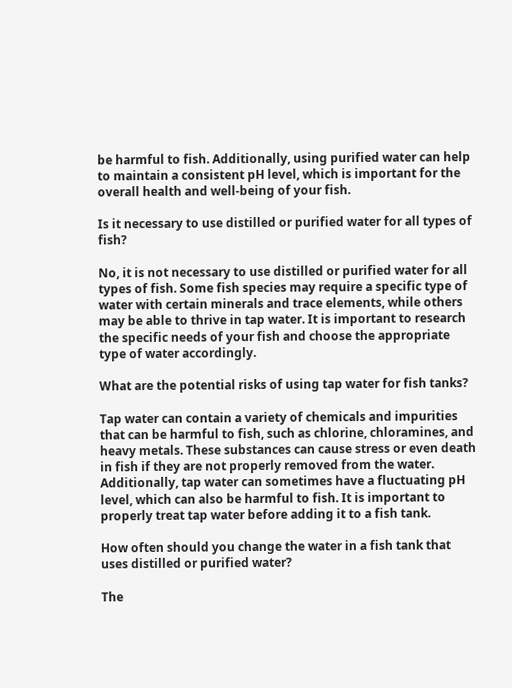be harmful to fish. Additionally, using purified water can help to maintain a consistent pH level, which is important for the overall health and well-being of your fish.

Is it necessary to use distilled or purified water for all types of fish?

No, it is not necessary to use distilled or purified water for all types of fish. Some fish species may require a specific type of water with certain minerals and trace elements, while others may be able to thrive in tap water. It is important to research the specific needs of your fish and choose the appropriate type of water accordingly.

What are the potential risks of using tap water for fish tanks?

Tap water can contain a variety of chemicals and impurities that can be harmful to fish, such as chlorine, chloramines, and heavy metals. These substances can cause stress or even death in fish if they are not properly removed from the water. Additionally, tap water can sometimes have a fluctuating pH level, which can also be harmful to fish. It is important to properly treat tap water before adding it to a fish tank.

How often should you change the water in a fish tank that uses distilled or purified water?

The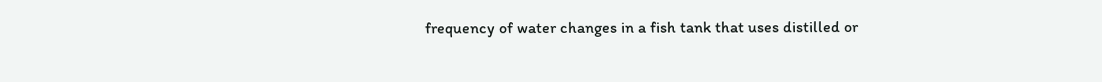frequency of water changes in a fish tank that uses distilled or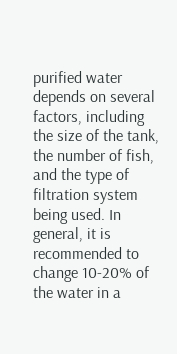purified water depends on several factors, including the size of the tank, the number of fish, and the type of filtration system being used. In general, it is recommended to change 10-20% of the water in a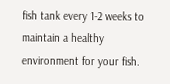fish tank every 1-2 weeks to maintain a healthy environment for your fish.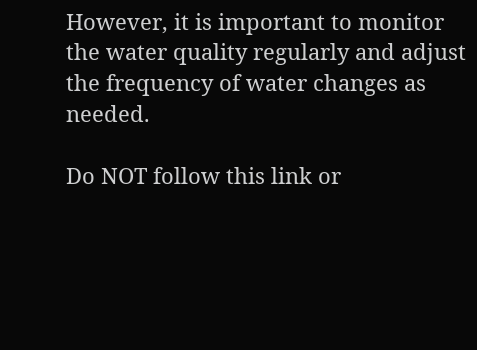However, it is important to monitor the water quality regularly and adjust the frequency of water changes as needed.

Do NOT follow this link or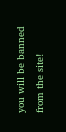you will be banned from the site!